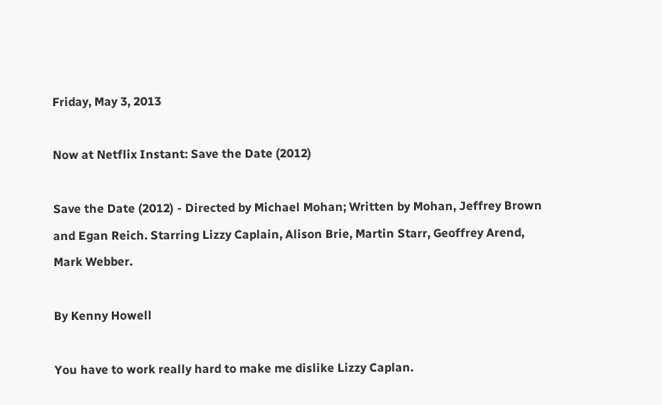Friday, May 3, 2013

Now at Netflix Instant: Save the Date (2012)

Save the Date (2012) - Directed by Michael Mohan; Written by Mohan, Jeffrey Brown and Egan Reich. Starring Lizzy Caplain, Alison Brie, Martin Starr, Geoffrey Arend, Mark Webber.

By Kenny Howell

You have to work really hard to make me dislike Lizzy Caplan.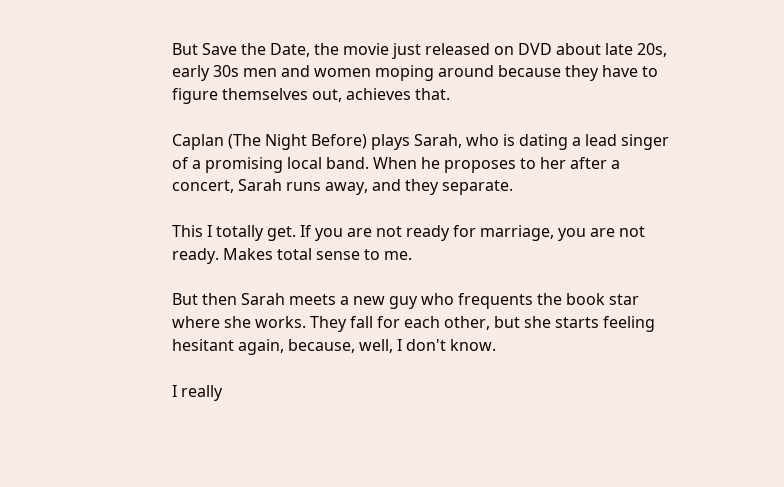But Save the Date, the movie just released on DVD about late 20s, early 30s men and women moping around because they have to figure themselves out, achieves that.

Caplan (The Night Before) plays Sarah, who is dating a lead singer of a promising local band. When he proposes to her after a concert, Sarah runs away, and they separate.

This I totally get. If you are not ready for marriage, you are not ready. Makes total sense to me.

But then Sarah meets a new guy who frequents the book star where she works. They fall for each other, but she starts feeling hesitant again, because, well, I don't know.

I really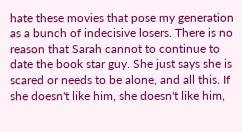hate these movies that pose my generation as a bunch of indecisive losers. There is no reason that Sarah cannot to continue to date the book star guy. She just says she is scared or needs to be alone, and all this. If she doesn't like him, she doesn't like him,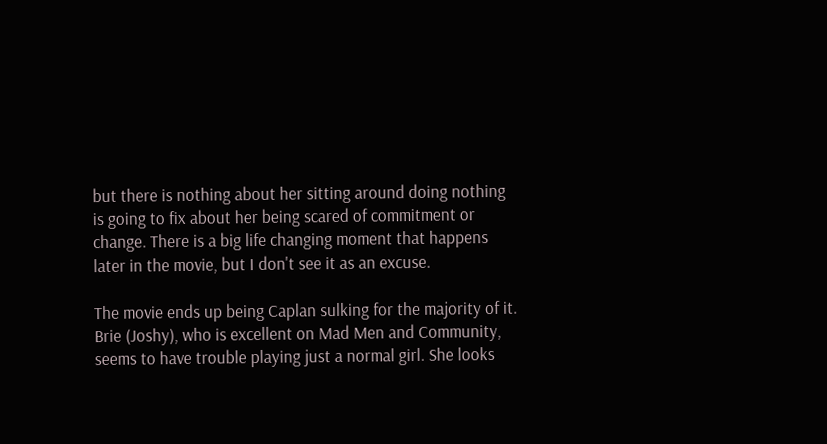but there is nothing about her sitting around doing nothing is going to fix about her being scared of commitment or change. There is a big life changing moment that happens later in the movie, but I don't see it as an excuse.

The movie ends up being Caplan sulking for the majority of it. Brie (Joshy), who is excellent on Mad Men and Community, seems to have trouble playing just a normal girl. She looks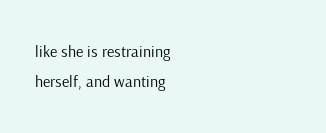like she is restraining herself, and wanting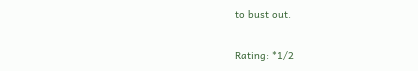to bust out.

Rating: *1/2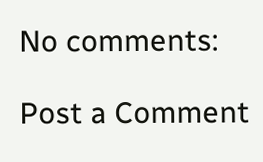No comments:

Post a Comment